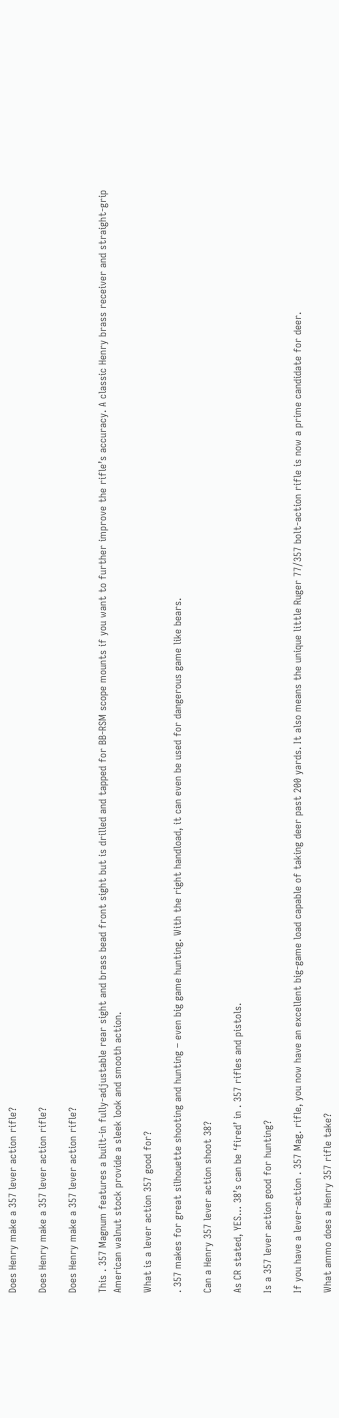Does Henry make a 357 lever action rifle?

Does Henry make a 357 lever action rifle?

Does Henry make a 357 lever action rifle?

This . 357 Magnum features a built-in fully-adjustable rear sight and brass bead front sight but is drilled and tapped for BB-RSM scope mounts if you want to further improve the rifle’s accuracy. A classic Henry brass receiver and straight-grip American walnut stock provide a sleek look and smooth action.

What is a lever action 357 good for?

. 357 makes for great silhouette shooting and hunting – even big game hunting. With the right handload, it can even be used for dangerous game like bears.

Can a Henry 357 lever action shoot 38?

As CR stated, YES… 38’s can be ‘fired’ in . 357 rifles and pistols.

Is a 357 lever action good for hunting?

If you have a lever-action . 357 Mag. rifle, you now have an excellent big-game load capable of taking deer past 200 yards. It also means the unique little Ruger 77/357 bolt-action rifle is now a prime candidate for deer.

What ammo does a Henry 357 rifle take?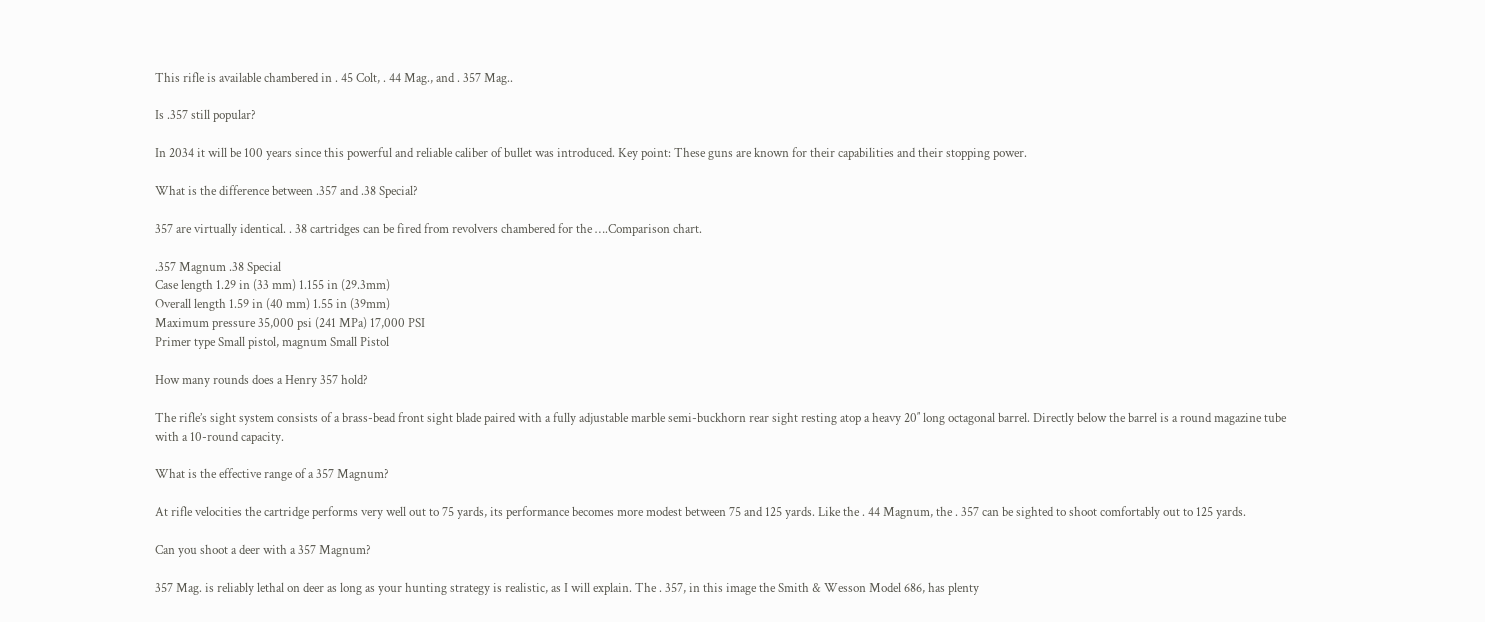This rifle is available chambered in . 45 Colt, . 44 Mag., and . 357 Mag..

Is .357 still popular?

In 2034 it will be 100 years since this powerful and reliable caliber of bullet was introduced. Key point: These guns are known for their capabilities and their stopping power.

What is the difference between .357 and .38 Special?

357 are virtually identical. . 38 cartridges can be fired from revolvers chambered for the ….Comparison chart.

.357 Magnum .38 Special
Case length 1.29 in (33 mm) 1.155 in (29.3mm)
Overall length 1.59 in (40 mm) 1.55 in (39mm)
Maximum pressure 35,000 psi (241 MPa) 17,000 PSI
Primer type Small pistol, magnum Small Pistol

How many rounds does a Henry 357 hold?

The rifle’s sight system consists of a brass-bead front sight blade paired with a fully adjustable marble semi-buckhorn rear sight resting atop a heavy 20″ long octagonal barrel. Directly below the barrel is a round magazine tube with a 10-round capacity.

What is the effective range of a 357 Magnum?

At rifle velocities the cartridge performs very well out to 75 yards, its performance becomes more modest between 75 and 125 yards. Like the . 44 Magnum, the . 357 can be sighted to shoot comfortably out to 125 yards.

Can you shoot a deer with a 357 Magnum?

357 Mag. is reliably lethal on deer as long as your hunting strategy is realistic, as I will explain. The . 357, in this image the Smith & Wesson Model 686, has plenty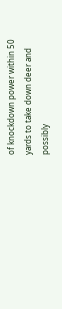of knockdown power within 50 yards to take down deer and possibly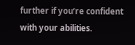further if you’re confident with your abilities.